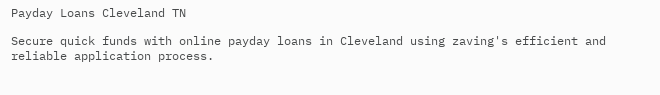Payday Loans Cleveland TN

Secure quick funds with online payday loans in Cleveland using zaving's efficient and reliable application process.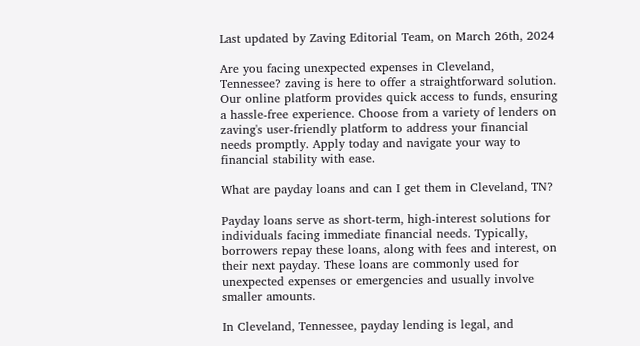Last updated by Zaving Editorial Team, on March 26th, 2024

Are you facing unexpected expenses in Cleveland, Tennessee? zaving is here to offer a straightforward solution. Our online platform provides quick access to funds, ensuring a hassle-free experience. Choose from a variety of lenders on zaving's user-friendly platform to address your financial needs promptly. Apply today and navigate your way to financial stability with ease.

What are payday loans and can I get them in Cleveland, TN?

Payday loans serve as short-term, high-interest solutions for individuals facing immediate financial needs. Typically, borrowers repay these loans, along with fees and interest, on their next payday. These loans are commonly used for unexpected expenses or emergencies and usually involve smaller amounts.

In Cleveland, Tennessee, payday lending is legal, and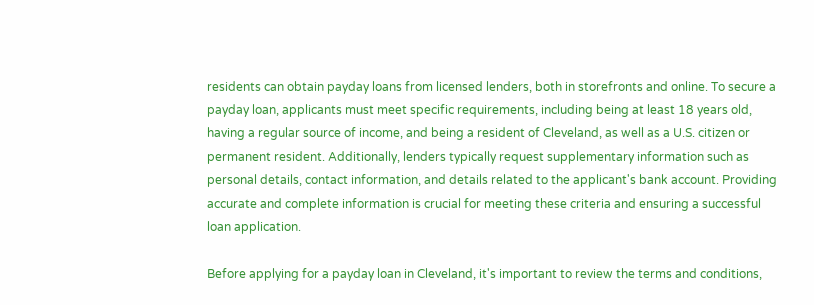residents can obtain payday loans from licensed lenders, both in storefronts and online. To secure a payday loan, applicants must meet specific requirements, including being at least 18 years old, having a regular source of income, and being a resident of Cleveland, as well as a U.S. citizen or permanent resident. Additionally, lenders typically request supplementary information such as personal details, contact information, and details related to the applicant's bank account. Providing accurate and complete information is crucial for meeting these criteria and ensuring a successful loan application.

Before applying for a payday loan in Cleveland, it's important to review the terms and conditions,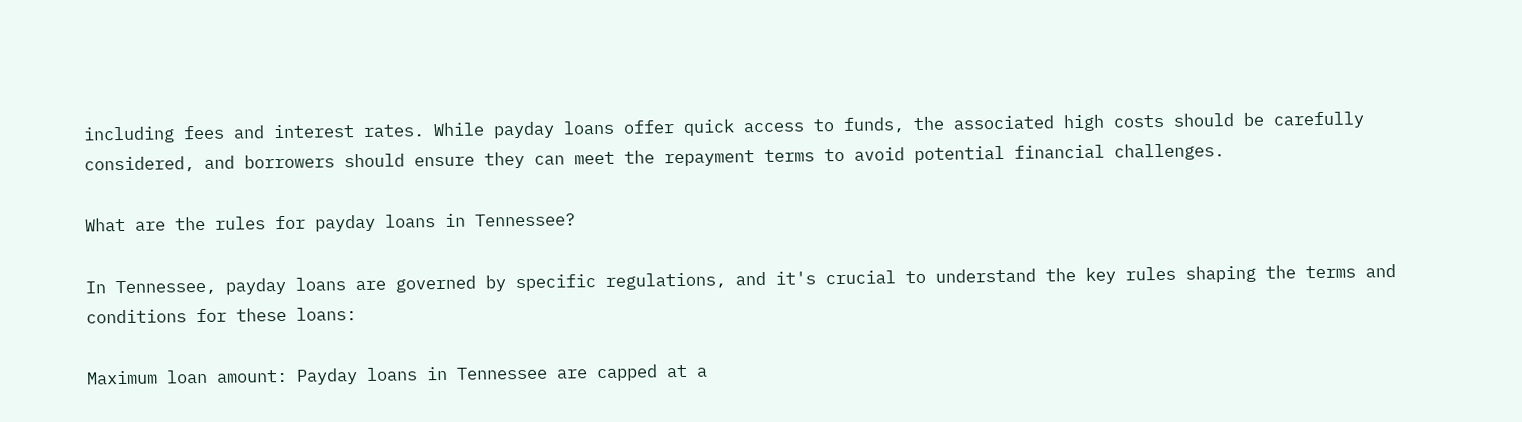including fees and interest rates. While payday loans offer quick access to funds, the associated high costs should be carefully considered, and borrowers should ensure they can meet the repayment terms to avoid potential financial challenges.

What are the rules for payday loans in Tennessee?

In Tennessee, payday loans are governed by specific regulations, and it's crucial to understand the key rules shaping the terms and conditions for these loans:

Maximum loan amount: Payday loans in Tennessee are capped at a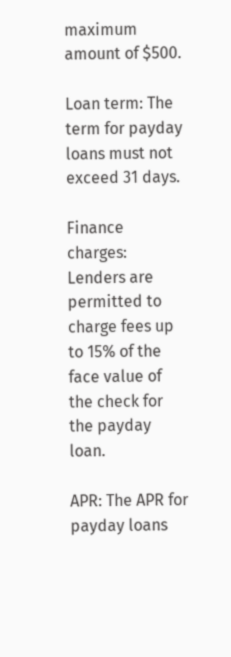maximum amount of $500.

Loan term: The term for payday loans must not exceed 31 days.

Finance charges: Lenders are permitted to charge fees up to 15% of the face value of the check for the payday loan.

APR: The APR for payday loans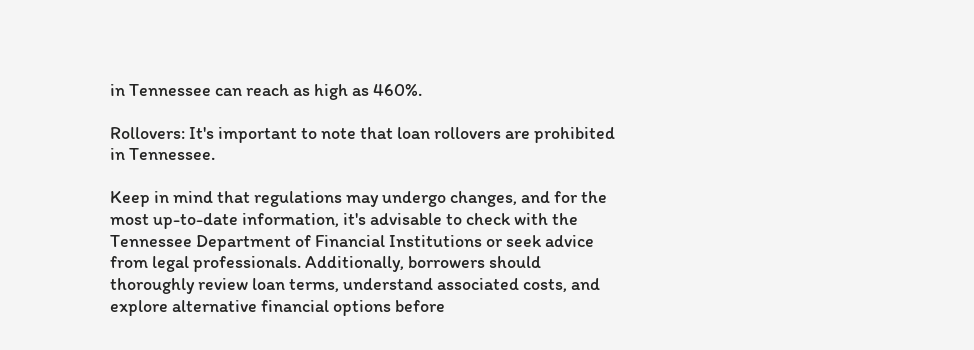in Tennessee can reach as high as 460%.

Rollovers: It's important to note that loan rollovers are prohibited in Tennessee.

Keep in mind that regulations may undergo changes, and for the most up-to-date information, it's advisable to check with the Tennessee Department of Financial Institutions or seek advice from legal professionals. Additionally, borrowers should thoroughly review loan terms, understand associated costs, and explore alternative financial options before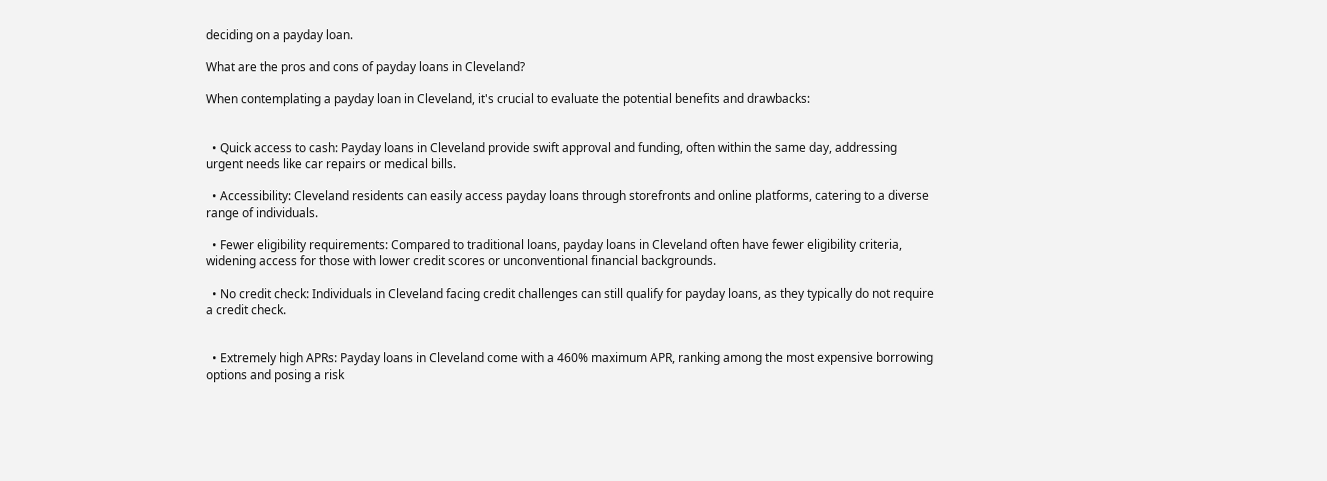deciding on a payday loan.

What are the pros and cons of payday loans in Cleveland?

When contemplating a payday loan in Cleveland, it's crucial to evaluate the potential benefits and drawbacks:


  • Quick access to cash: Payday loans in Cleveland provide swift approval and funding, often within the same day, addressing urgent needs like car repairs or medical bills.

  • Accessibility: Cleveland residents can easily access payday loans through storefronts and online platforms, catering to a diverse range of individuals.

  • Fewer eligibility requirements: Compared to traditional loans, payday loans in Cleveland often have fewer eligibility criteria, widening access for those with lower credit scores or unconventional financial backgrounds.

  • No credit check: Individuals in Cleveland facing credit challenges can still qualify for payday loans, as they typically do not require a credit check.


  • Extremely high APRs: Payday loans in Cleveland come with a 460% maximum APR, ranking among the most expensive borrowing options and posing a risk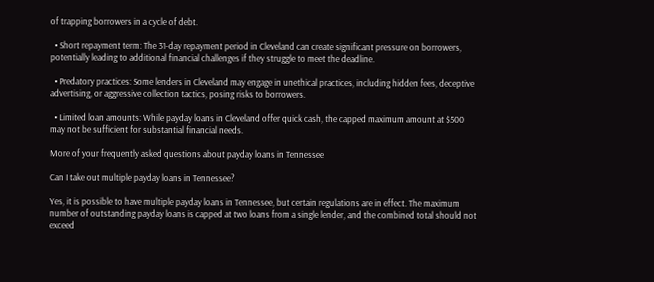of trapping borrowers in a cycle of debt.

  • Short repayment term: The 31-day repayment period in Cleveland can create significant pressure on borrowers, potentially leading to additional financial challenges if they struggle to meet the deadline.

  • Predatory practices: Some lenders in Cleveland may engage in unethical practices, including hidden fees, deceptive advertising, or aggressive collection tactics, posing risks to borrowers.

  • Limited loan amounts: While payday loans in Cleveland offer quick cash, the capped maximum amount at $500 may not be sufficient for substantial financial needs.

More of your frequently asked questions about payday loans in Tennessee

Can I take out multiple payday loans in Tennessee?

Yes, it is possible to have multiple payday loans in Tennessee, but certain regulations are in effect. The maximum number of outstanding payday loans is capped at two loans from a single lender, and the combined total should not exceed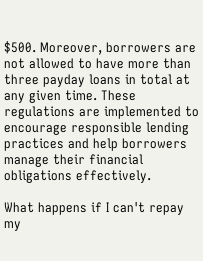$500. Moreover, borrowers are not allowed to have more than three payday loans in total at any given time. These regulations are implemented to encourage responsible lending practices and help borrowers manage their financial obligations effectively.

What happens if I can't repay my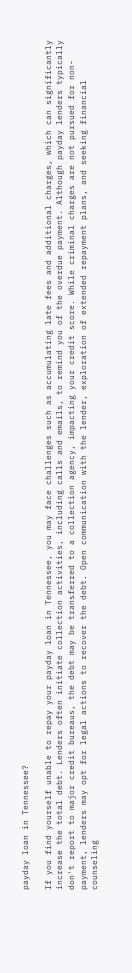payday loan in Tennessee?

If you find yourself unable to repay your payday loan in Tennessee, you may face challenges such as accumulating late fees and additional charges, which can significantly increase the total debt. Lenders often initiate collection activities, including calls and emails, to remind you of the overdue payment. Although payday lenders typically don't report to major credit bureaus, the debt may be transferred to a collection agency, impacting your credit score. While criminal charges are not pursued for non-payment, lenders may opt for legal actions to recover the debt. Open communication with the lender, exploration of extended repayment plans, and seeking financial counseling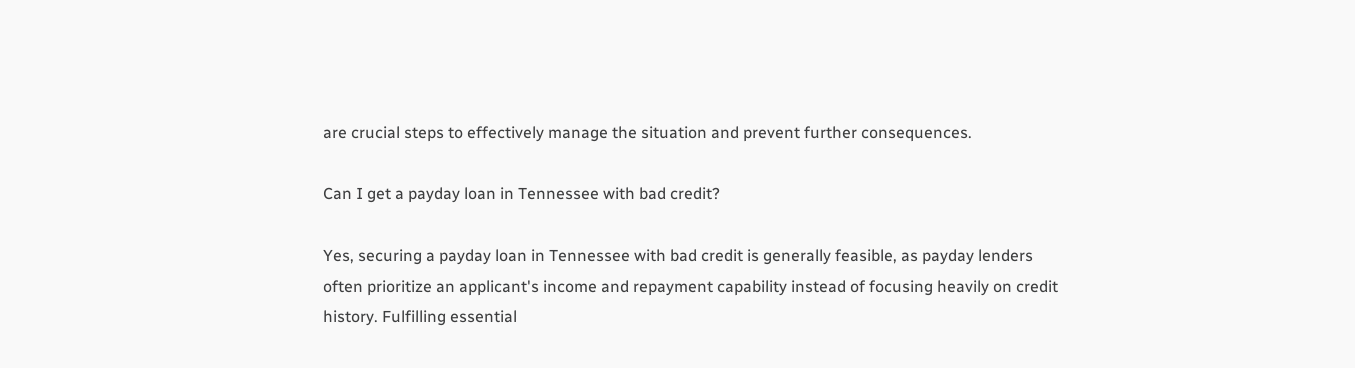are crucial steps to effectively manage the situation and prevent further consequences.

Can I get a payday loan in Tennessee with bad credit?

Yes, securing a payday loan in Tennessee with bad credit is generally feasible, as payday lenders often prioritize an applicant's income and repayment capability instead of focusing heavily on credit history. Fulfilling essential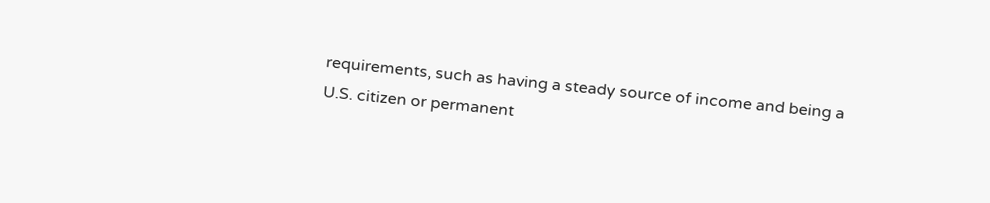requirements, such as having a steady source of income and being a U.S. citizen or permanent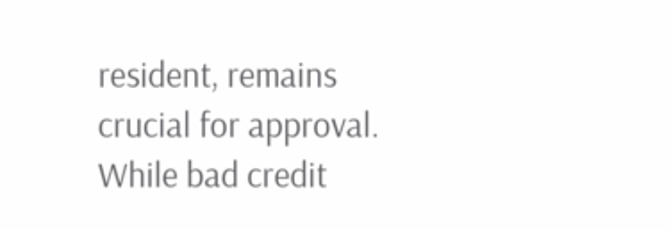resident, remains crucial for approval. While bad credit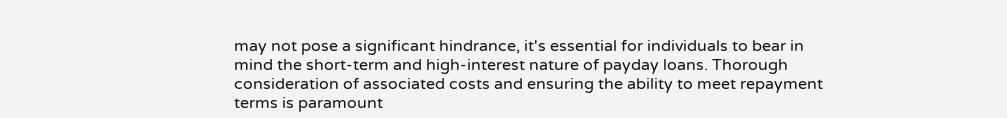may not pose a significant hindrance, it's essential for individuals to bear in mind the short-term and high-interest nature of payday loans. Thorough consideration of associated costs and ensuring the ability to meet repayment terms is paramount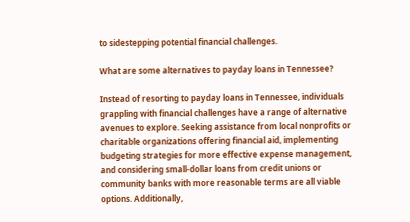to sidestepping potential financial challenges.

What are some alternatives to payday loans in Tennessee?

Instead of resorting to payday loans in Tennessee, individuals grappling with financial challenges have a range of alternative avenues to explore. Seeking assistance from local nonprofits or charitable organizations offering financial aid, implementing budgeting strategies for more effective expense management, and considering small-dollar loans from credit unions or community banks with more reasonable terms are all viable options. Additionally,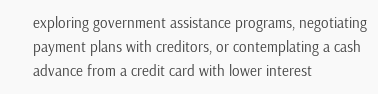exploring government assistance programs, negotiating payment plans with creditors, or contemplating a cash advance from a credit card with lower interest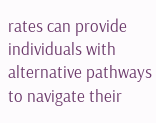rates can provide individuals with alternative pathways to navigate their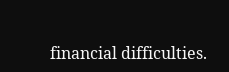financial difficulties.